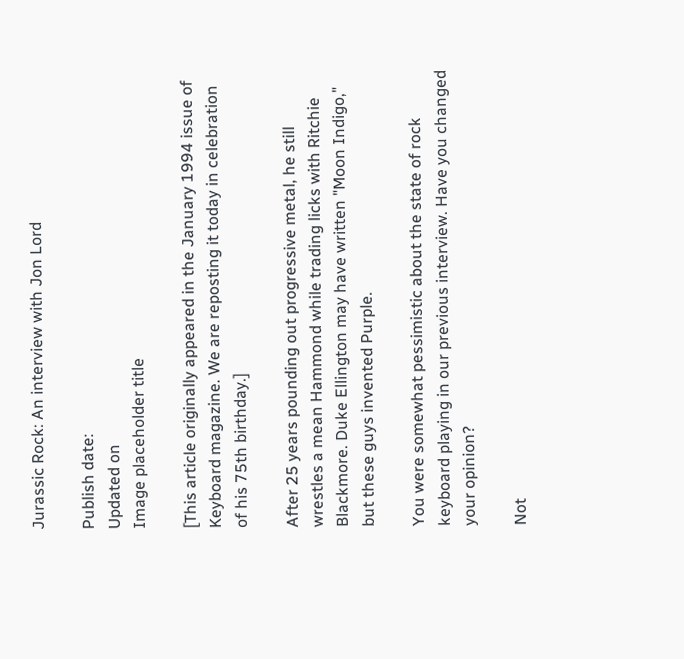Jurassic Rock: An interview with Jon Lord

Publish date:
Updated on
Image placeholder title

[This article originally appeared in the January 1994 issue of Keyboard magazine. We are reposting it today in celebration of his 75th birthday.]

After 25 years pounding out progressive metal, he still wrestles a mean Hammond while trading licks with Ritchie Blackmore. Duke Ellington may have written "Moon Indigo," but these guys invented Purple.

You were somewhat pessimistic about the state of rock keyboard playing in our previous interview. Have you changed your opinion?

Not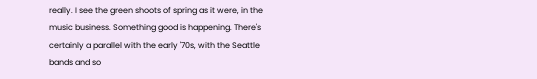really. I see the green shoots of spring as it were, in the music business. Something good is happening. There's certainly a parallel with the early '70s, with the Seattle bands and so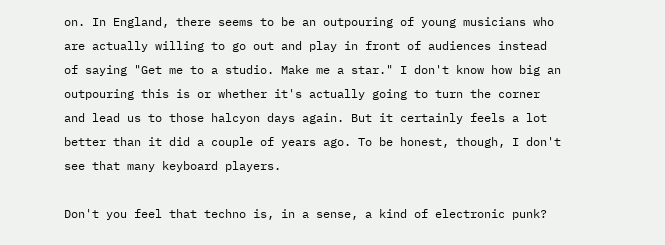on. In England, there seems to be an outpouring of young musicians who are actually willing to go out and play in front of audiences instead of saying "Get me to a studio. Make me a star." I don't know how big an outpouring this is or whether it's actually going to turn the corner and lead us to those halcyon days again. But it certainly feels a lot better than it did a couple of years ago. To be honest, though, I don't see that many keyboard players.

Don't you feel that techno is, in a sense, a kind of electronic punk?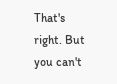That's right. But you can't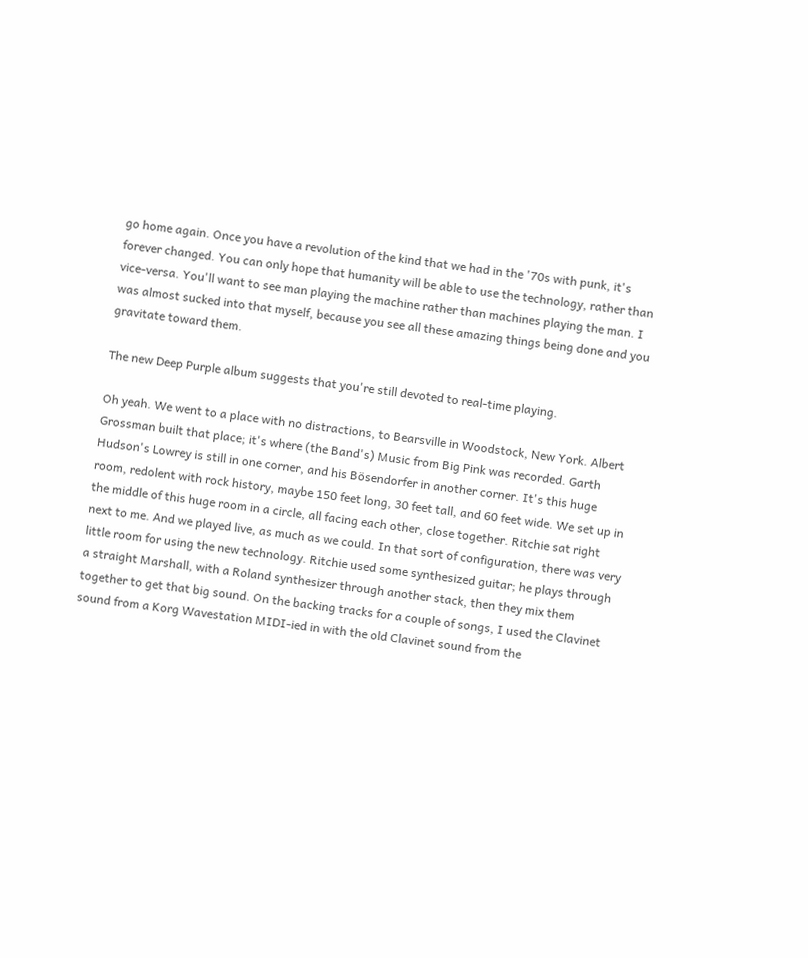go home again. Once you have a revolution of the kind that we had in the '70s with punk, it's forever changed. You can only hope that humanity will be able to use the technology, rather than vice-versa. You'll want to see man playing the machine rather than machines playing the man. I was almost sucked into that myself, because you see all these amazing things being done and you gravitate toward them.

The new Deep Purple album suggests that you're still devoted to real-time playing.

Oh yeah. We went to a place with no distractions, to Bearsville in Woodstock, New York. Albert Grossman built that place; it's where (the Band's) Music from Big Pink was recorded. Garth Hudson's Lowrey is still in one corner, and his Bösendorfer in another corner. It's this huge room, redolent with rock history, maybe 150 feet long, 30 feet tall, and 60 feet wide. We set up in the middle of this huge room in a circle, all facing each other, close together. Ritchie sat right next to me. And we played live, as much as we could. In that sort of configuration, there was very little room for using the new technology. Ritchie used some synthesized guitar; he plays through a straight Marshall, with a Roland synthesizer through another stack, then they mix them together to get that big sound. On the backing tracks for a couple of songs, I used the Clavinet sound from a Korg Wavestation MIDI-ied in with the old Clavinet sound from the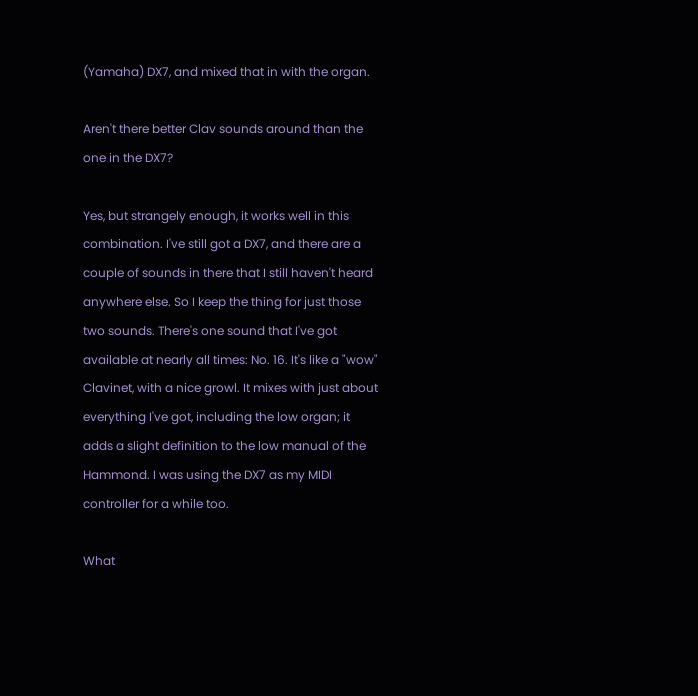(Yamaha) DX7, and mixed that in with the organ.

Aren't there better Clav sounds around than the one in the DX7?

Yes, but strangely enough, it works well in this combination. I've still got a DX7, and there are a couple of sounds in there that I still haven't heard anywhere else. So I keep the thing for just those two sounds. There's one sound that I've got available at nearly all times: No. 16. It's like a "wow" Clavinet, with a nice growl. It mixes with just about everything I've got, including the low organ; it adds a slight definition to the low manual of the Hammond. I was using the DX7 as my MIDI controller for a while too.

What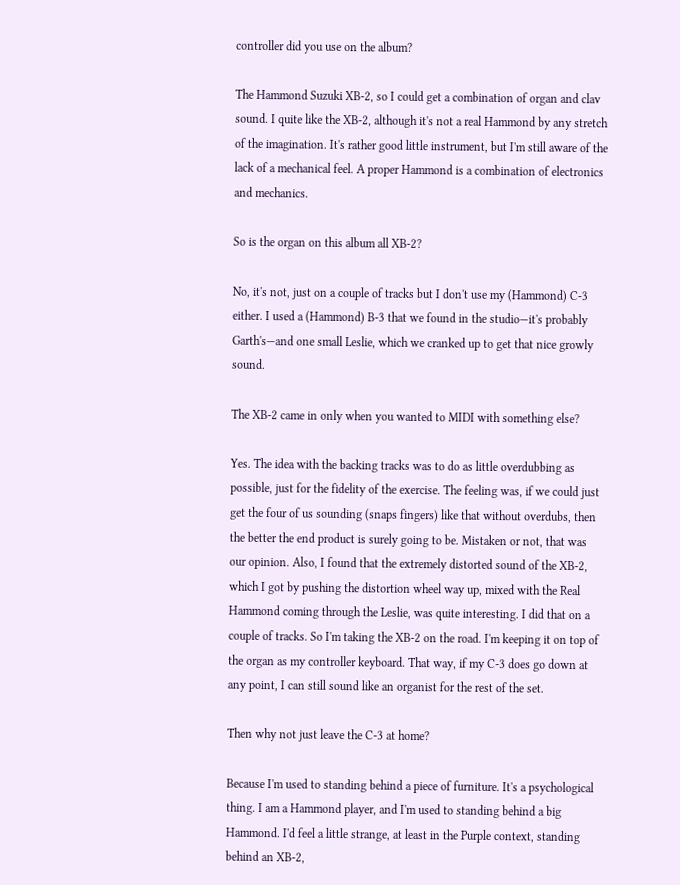controller did you use on the album?

The Hammond Suzuki XB-2, so I could get a combination of organ and clav sound. I quite like the XB-2, although it's not a real Hammond by any stretch of the imagination. It's rather good little instrument, but I'm still aware of the lack of a mechanical feel. A proper Hammond is a combination of electronics and mechanics.

So is the organ on this album all XB-2?

No, it's not, just on a couple of tracks but I don't use my (Hammond) C-3 either. I used a (Hammond) B-3 that we found in the studio—it's probably Garth's—and one small Leslie, which we cranked up to get that nice growly sound.

The XB-2 came in only when you wanted to MIDI with something else?

Yes. The idea with the backing tracks was to do as little overdubbing as possible, just for the fidelity of the exercise. The feeling was, if we could just get the four of us sounding (snaps fingers) like that without overdubs, then the better the end product is surely going to be. Mistaken or not, that was our opinion. Also, I found that the extremely distorted sound of the XB-2, which I got by pushing the distortion wheel way up, mixed with the Real Hammond coming through the Leslie, was quite interesting. I did that on a couple of tracks. So I'm taking the XB-2 on the road. I'm keeping it on top of the organ as my controller keyboard. That way, if my C-3 does go down at any point, I can still sound like an organist for the rest of the set.

Then why not just leave the C-3 at home?

Because I'm used to standing behind a piece of furniture. It's a psychological thing. I am a Hammond player, and I'm used to standing behind a big Hammond. I'd feel a little strange, at least in the Purple context, standing behind an XB-2,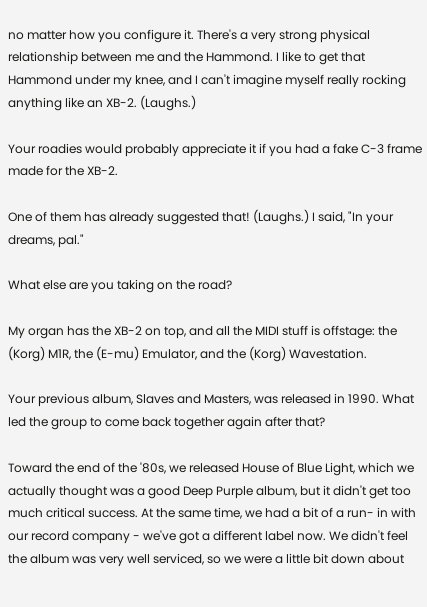no matter how you configure it. There's a very strong physical relationship between me and the Hammond. I like to get that Hammond under my knee, and I can't imagine myself really rocking anything like an XB-2. (Laughs.)

Your roadies would probably appreciate it if you had a fake C-3 frame made for the XB-2.

One of them has already suggested that! (Laughs.) I said, "In your dreams, pal."

What else are you taking on the road?

My organ has the XB-2 on top, and all the MIDI stuff is offstage: the (Korg) M1R, the (E-mu) Emulator, and the (Korg) Wavestation.

Your previous album, Slaves and Masters, was released in 1990. What led the group to come back together again after that?

Toward the end of the '80s, we released House of Blue Light, which we actually thought was a good Deep Purple album, but it didn't get too much critical success. At the same time, we had a bit of a run- in with our record company - we've got a different label now. We didn't feel the album was very well serviced, so we were a little bit down about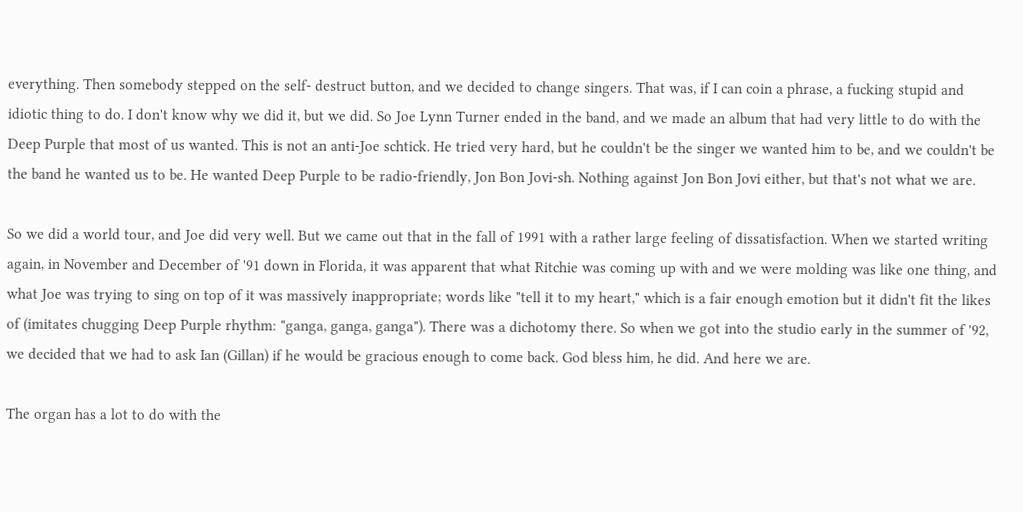everything. Then somebody stepped on the self- destruct button, and we decided to change singers. That was, if I can coin a phrase, a fucking stupid and idiotic thing to do. I don't know why we did it, but we did. So Joe Lynn Turner ended in the band, and we made an album that had very little to do with the Deep Purple that most of us wanted. This is not an anti-Joe schtick. He tried very hard, but he couldn't be the singer we wanted him to be, and we couldn't be the band he wanted us to be. He wanted Deep Purple to be radio-friendly, Jon Bon Jovi-sh. Nothing against Jon Bon Jovi either, but that's not what we are.

So we did a world tour, and Joe did very well. But we came out that in the fall of 1991 with a rather large feeling of dissatisfaction. When we started writing again, in November and December of '91 down in Florida, it was apparent that what Ritchie was coming up with and we were molding was like one thing, and what Joe was trying to sing on top of it was massively inappropriate; words like "tell it to my heart," which is a fair enough emotion but it didn't fit the likes of (imitates chugging Deep Purple rhythm: "ganga, ganga, ganga"). There was a dichotomy there. So when we got into the studio early in the summer of '92, we decided that we had to ask Ian (Gillan) if he would be gracious enough to come back. God bless him, he did. And here we are.

The organ has a lot to do with the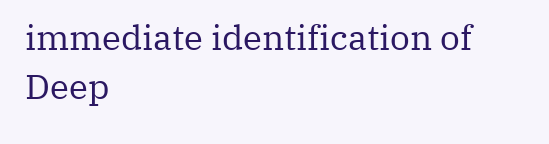immediate identification of Deep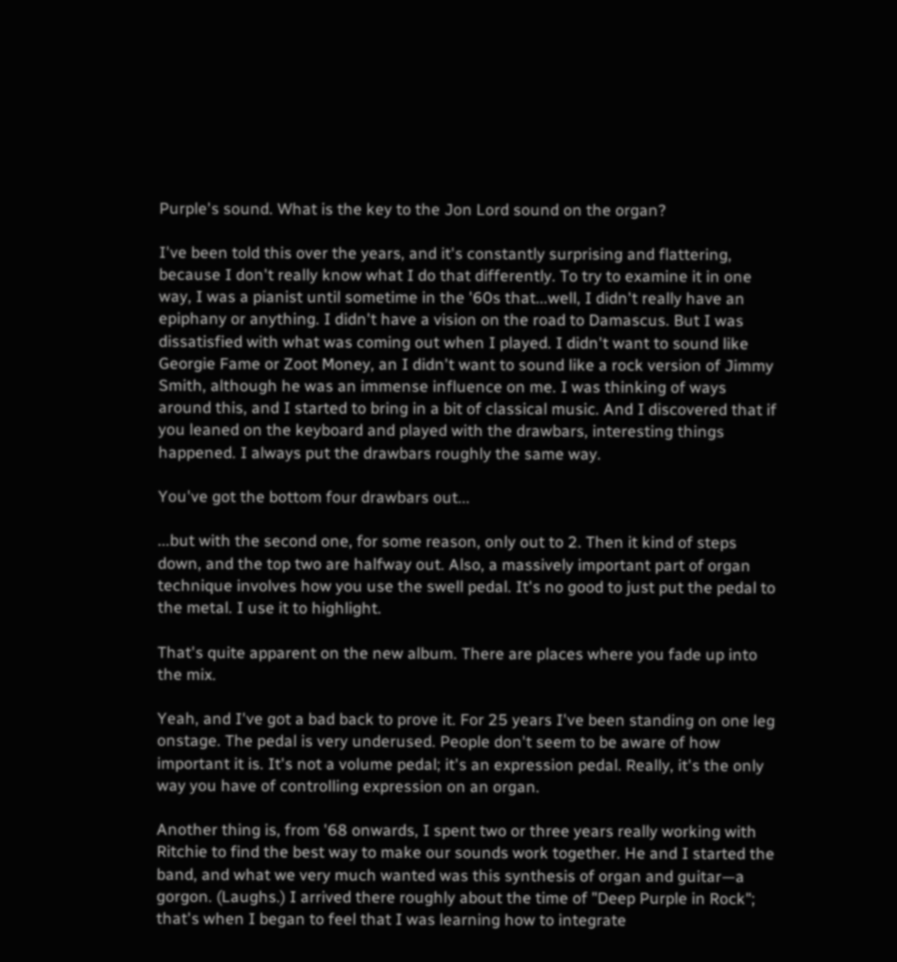Purple's sound. What is the key to the Jon Lord sound on the organ?

I've been told this over the years, and it's constantly surprising and flattering, because I don't really know what I do that differently. To try to examine it in one way, I was a pianist until sometime in the '60s that...well, I didn't really have an epiphany or anything. I didn't have a vision on the road to Damascus. But I was dissatisfied with what was coming out when I played. I didn't want to sound like Georgie Fame or Zoot Money, an I didn't want to sound like a rock version of Jimmy Smith, although he was an immense influence on me. I was thinking of ways around this, and I started to bring in a bit of classical music. And I discovered that if you leaned on the keyboard and played with the drawbars, interesting things happened. I always put the drawbars roughly the same way.

You've got the bottom four drawbars out...

...but with the second one, for some reason, only out to 2. Then it kind of steps down, and the top two are halfway out. Also, a massively important part of organ technique involves how you use the swell pedal. It's no good to just put the pedal to the metal. I use it to highlight.

That's quite apparent on the new album. There are places where you fade up into the mix.

Yeah, and I've got a bad back to prove it. For 25 years I've been standing on one leg onstage. The pedal is very underused. People don't seem to be aware of how important it is. It's not a volume pedal; it's an expression pedal. Really, it's the only way you have of controlling expression on an organ.

Another thing is, from '68 onwards, I spent two or three years really working with Ritchie to find the best way to make our sounds work together. He and I started the band, and what we very much wanted was this synthesis of organ and guitar—a gorgon. (Laughs.) I arrived there roughly about the time of "Deep Purple in Rock"; that's when I began to feel that I was learning how to integrate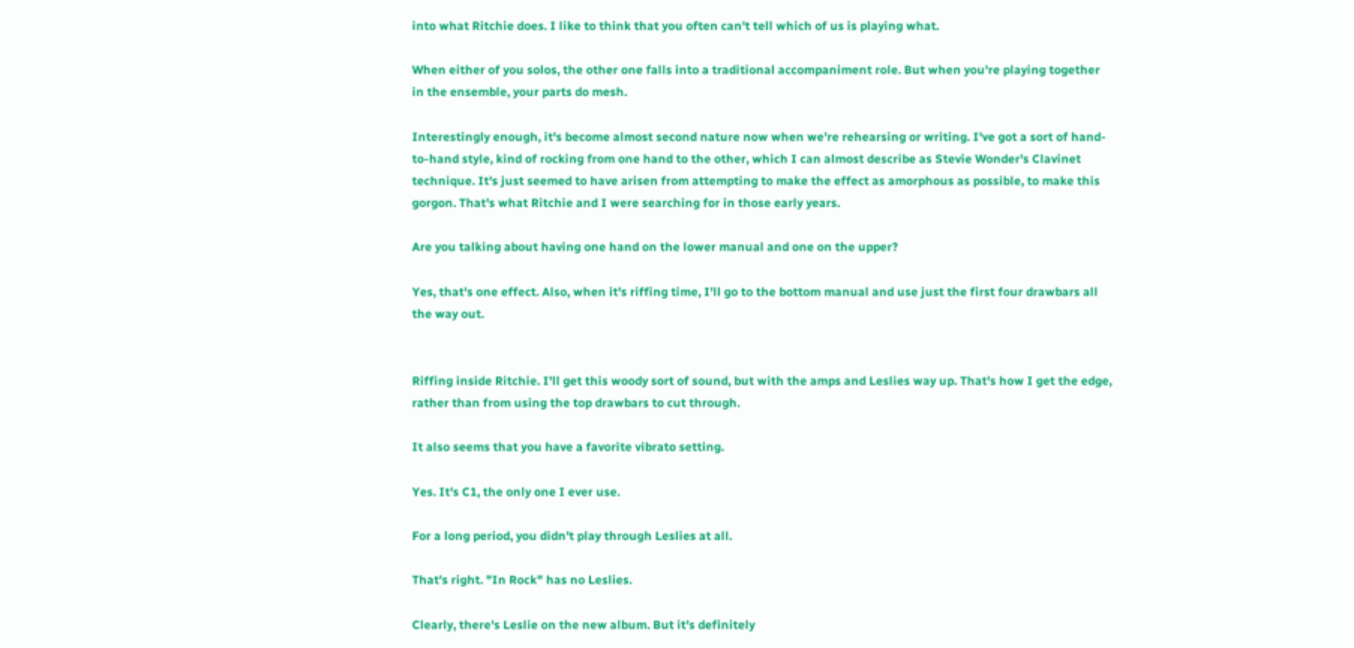into what Ritchie does. I like to think that you often can't tell which of us is playing what.

When either of you solos, the other one falls into a traditional accompaniment role. But when you're playing together in the ensemble, your parts do mesh.

Interestingly enough, it's become almost second nature now when we're rehearsing or writing. I've got a sort of hand-to-hand style, kind of rocking from one hand to the other, which I can almost describe as Stevie Wonder's Clavinet technique. It's just seemed to have arisen from attempting to make the effect as amorphous as possible, to make this gorgon. That's what Ritchie and I were searching for in those early years.

Are you talking about having one hand on the lower manual and one on the upper?

Yes, that's one effect. Also, when it's riffing time, I'll go to the bottom manual and use just the first four drawbars all the way out.


Riffing inside Ritchie. I'll get this woody sort of sound, but with the amps and Leslies way up. That's how I get the edge, rather than from using the top drawbars to cut through.

It also seems that you have a favorite vibrato setting.

Yes. It's C1, the only one I ever use.

For a long period, you didn't play through Leslies at all.

That's right. "In Rock" has no Leslies.

Clearly, there's Leslie on the new album. But it's definitely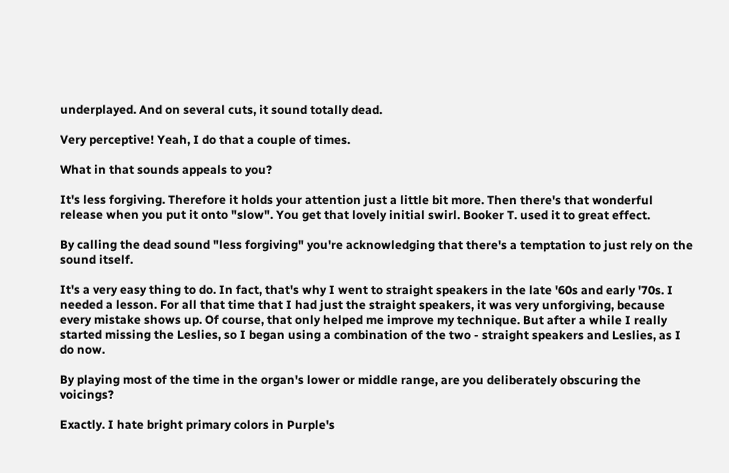underplayed. And on several cuts, it sound totally dead.

Very perceptive! Yeah, I do that a couple of times.

What in that sounds appeals to you?

It's less forgiving. Therefore it holds your attention just a little bit more. Then there's that wonderful release when you put it onto "slow". You get that lovely initial swirl. Booker T. used it to great effect.

By calling the dead sound "less forgiving" you're acknowledging that there's a temptation to just rely on the sound itself.

It's a very easy thing to do. In fact, that's why I went to straight speakers in the late '60s and early '70s. I needed a lesson. For all that time that I had just the straight speakers, it was very unforgiving, because every mistake shows up. Of course, that only helped me improve my technique. But after a while I really started missing the Leslies, so I began using a combination of the two - straight speakers and Leslies, as I do now.

By playing most of the time in the organ's lower or middle range, are you deliberately obscuring the voicings?

Exactly. I hate bright primary colors in Purple's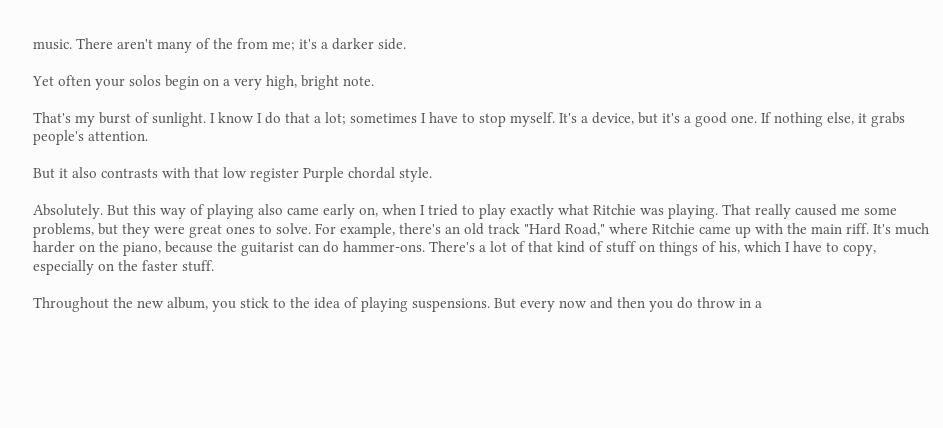music. There aren't many of the from me; it's a darker side.

Yet often your solos begin on a very high, bright note.

That's my burst of sunlight. I know I do that a lot; sometimes I have to stop myself. It's a device, but it's a good one. If nothing else, it grabs people's attention.

But it also contrasts with that low register Purple chordal style.

Absolutely. But this way of playing also came early on, when I tried to play exactly what Ritchie was playing. That really caused me some problems, but they were great ones to solve. For example, there's an old track "Hard Road," where Ritchie came up with the main riff. It's much harder on the piano, because the guitarist can do hammer-ons. There's a lot of that kind of stuff on things of his, which I have to copy, especially on the faster stuff.

Throughout the new album, you stick to the idea of playing suspensions. But every now and then you do throw in a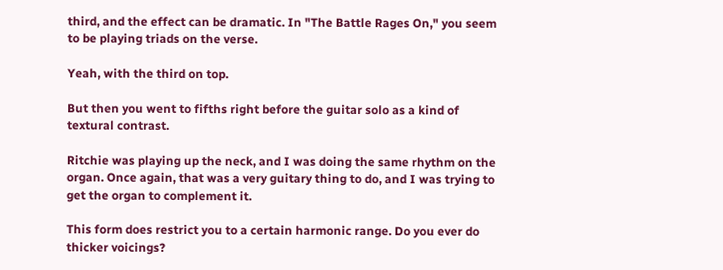third, and the effect can be dramatic. In "The Battle Rages On," you seem to be playing triads on the verse.

Yeah, with the third on top.

But then you went to fifths right before the guitar solo as a kind of textural contrast.

Ritchie was playing up the neck, and I was doing the same rhythm on the organ. Once again, that was a very guitary thing to do, and I was trying to get the organ to complement it.

This form does restrict you to a certain harmonic range. Do you ever do thicker voicings?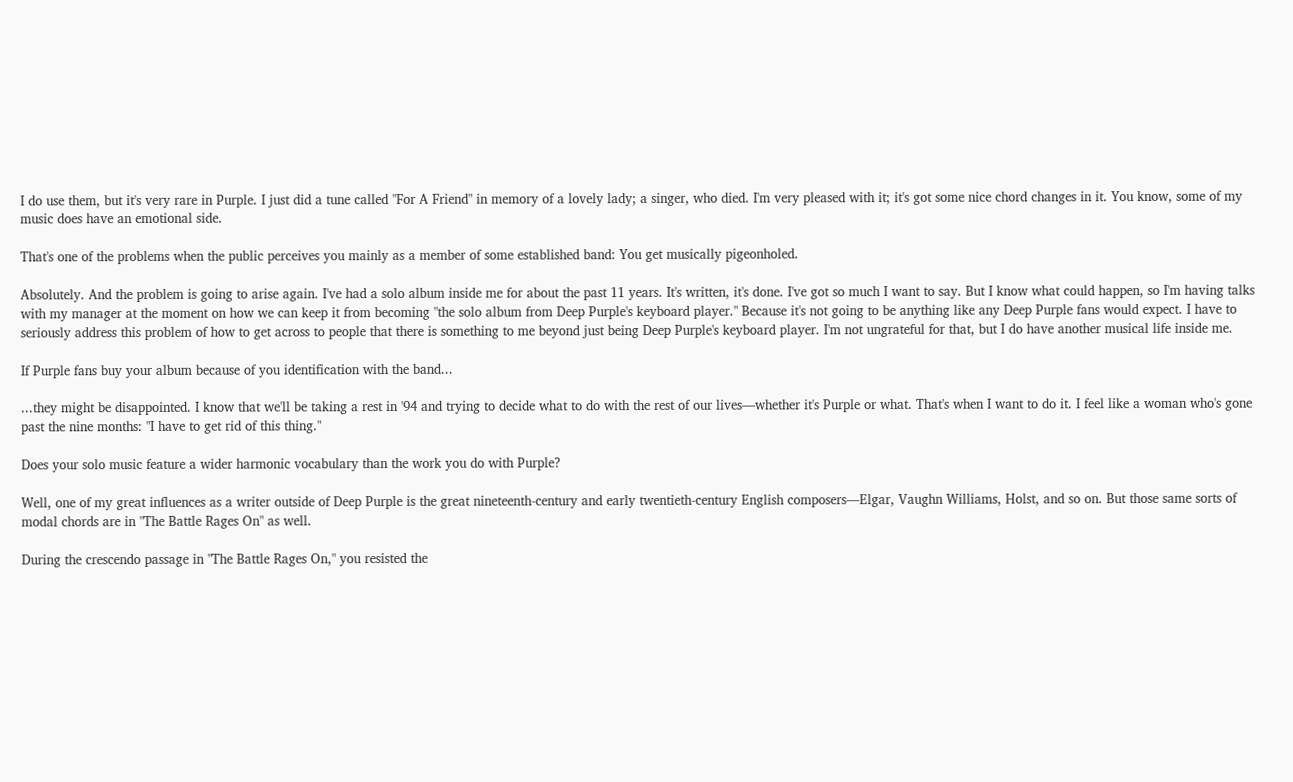I do use them, but it's very rare in Purple. I just did a tune called "For A Friend" in memory of a lovely lady; a singer, who died. I'm very pleased with it; it's got some nice chord changes in it. You know, some of my music does have an emotional side.

That's one of the problems when the public perceives you mainly as a member of some established band: You get musically pigeonholed.

Absolutely. And the problem is going to arise again. I've had a solo album inside me for about the past 11 years. It's written, it's done. I've got so much I want to say. But I know what could happen, so I'm having talks with my manager at the moment on how we can keep it from becoming "the solo album from Deep Purple's keyboard player." Because it's not going to be anything like any Deep Purple fans would expect. I have to seriously address this problem of how to get across to people that there is something to me beyond just being Deep Purple's keyboard player. I'm not ungrateful for that, but I do have another musical life inside me.

If Purple fans buy your album because of you identification with the band...

...they might be disappointed. I know that we'll be taking a rest in '94 and trying to decide what to do with the rest of our lives—whether it's Purple or what. That's when I want to do it. I feel like a woman who's gone past the nine months: "I have to get rid of this thing."

Does your solo music feature a wider harmonic vocabulary than the work you do with Purple?

Well, one of my great influences as a writer outside of Deep Purple is the great nineteenth-century and early twentieth-century English composers—Elgar, Vaughn Williams, Holst, and so on. But those same sorts of modal chords are in "The Battle Rages On" as well.

During the crescendo passage in "The Battle Rages On," you resisted the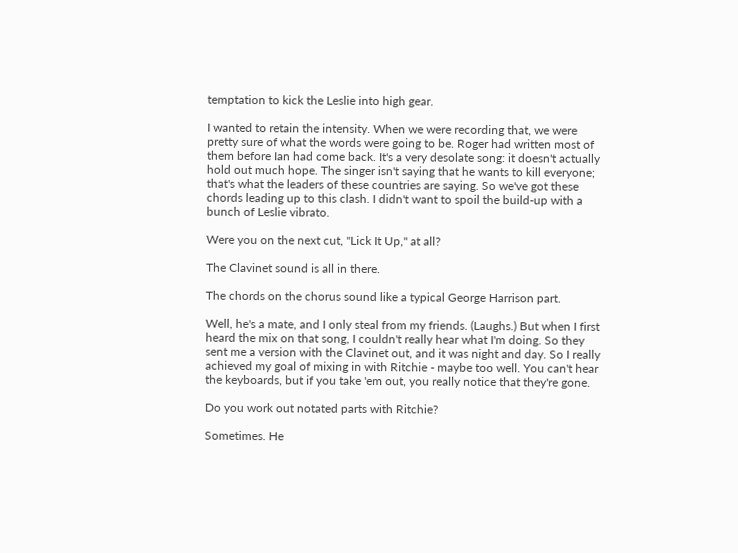temptation to kick the Leslie into high gear.

I wanted to retain the intensity. When we were recording that, we were pretty sure of what the words were going to be. Roger had written most of them before Ian had come back. It's a very desolate song: it doesn't actually hold out much hope. The singer isn't saying that he wants to kill everyone; that's what the leaders of these countries are saying. So we've got these chords leading up to this clash. I didn't want to spoil the build-up with a bunch of Leslie vibrato.

Were you on the next cut, "Lick It Up," at all?

The Clavinet sound is all in there.

The chords on the chorus sound like a typical George Harrison part.

Well, he's a mate, and I only steal from my friends. (Laughs.) But when I first heard the mix on that song, I couldn't really hear what I'm doing. So they sent me a version with the Clavinet out, and it was night and day. So I really achieved my goal of mixing in with Ritchie - maybe too well. You can't hear the keyboards, but if you take 'em out, you really notice that they're gone.

Do you work out notated parts with Ritchie?

Sometimes. He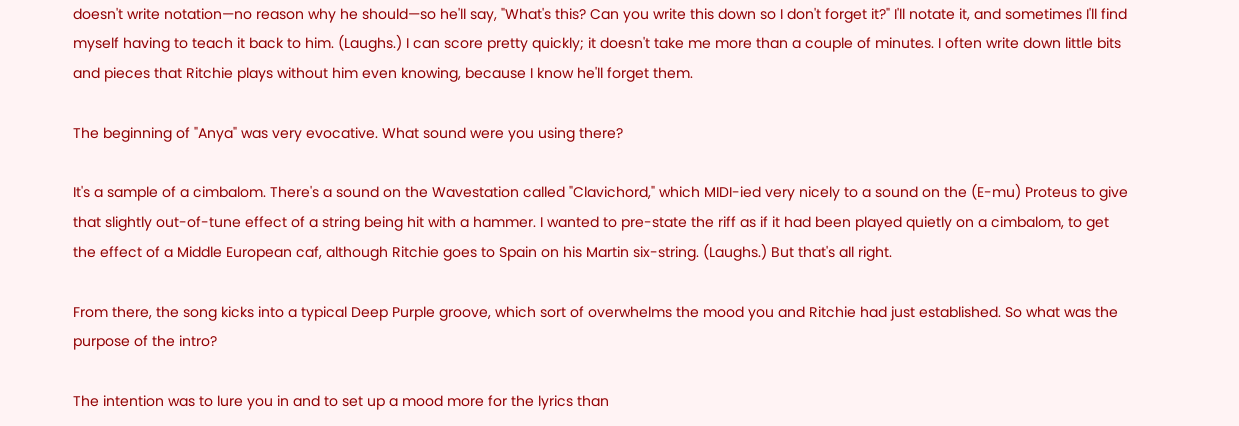doesn't write notation—no reason why he should—so he'll say, "What's this? Can you write this down so I don't forget it?" I'll notate it, and sometimes I'll find myself having to teach it back to him. (Laughs.) I can score pretty quickly; it doesn't take me more than a couple of minutes. I often write down little bits and pieces that Ritchie plays without him even knowing, because I know he'll forget them.

The beginning of "Anya" was very evocative. What sound were you using there?

It's a sample of a cimbalom. There's a sound on the Wavestation called "Clavichord," which MIDI-ied very nicely to a sound on the (E-mu) Proteus to give that slightly out-of-tune effect of a string being hit with a hammer. I wanted to pre-state the riff as if it had been played quietly on a cimbalom, to get the effect of a Middle European caf, although Ritchie goes to Spain on his Martin six-string. (Laughs.) But that's all right.

From there, the song kicks into a typical Deep Purple groove, which sort of overwhelms the mood you and Ritchie had just established. So what was the purpose of the intro?

The intention was to lure you in and to set up a mood more for the lyrics than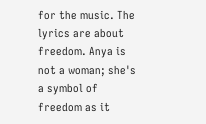for the music. The lyrics are about freedom. Anya is not a woman; she's a symbol of freedom as it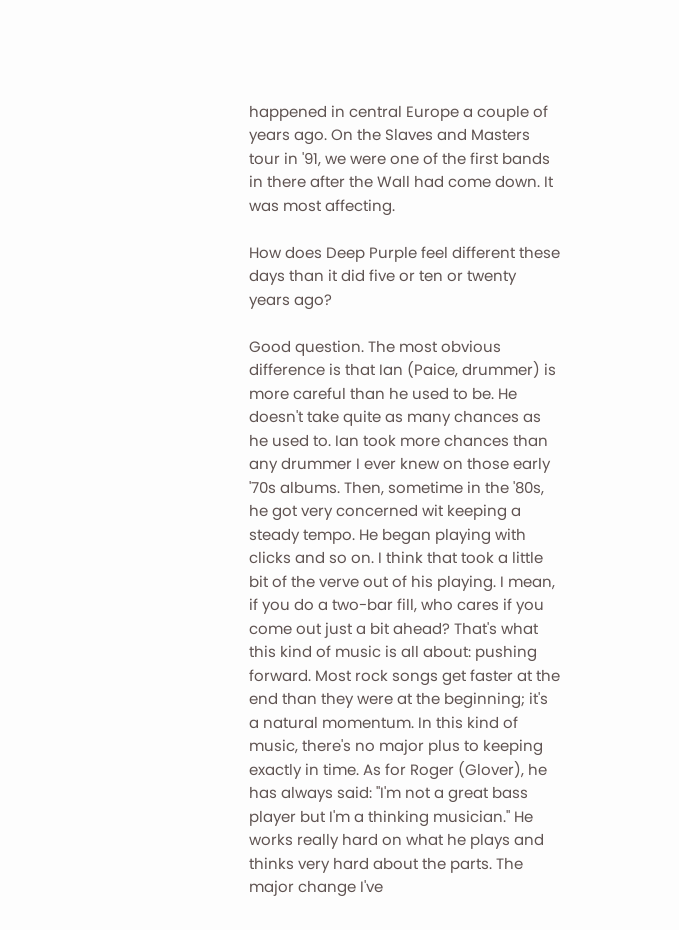happened in central Europe a couple of years ago. On the Slaves and Masters tour in '91, we were one of the first bands in there after the Wall had come down. It was most affecting.

How does Deep Purple feel different these days than it did five or ten or twenty years ago?

Good question. The most obvious difference is that Ian (Paice, drummer) is more careful than he used to be. He doesn't take quite as many chances as he used to. Ian took more chances than any drummer I ever knew on those early '70s albums. Then, sometime in the '80s, he got very concerned wit keeping a steady tempo. He began playing with clicks and so on. I think that took a little bit of the verve out of his playing. I mean, if you do a two-bar fill, who cares if you come out just a bit ahead? That's what this kind of music is all about: pushing forward. Most rock songs get faster at the end than they were at the beginning; it's a natural momentum. In this kind of music, there's no major plus to keeping exactly in time. As for Roger (Glover), he has always said: "I'm not a great bass player but I'm a thinking musician." He works really hard on what he plays and thinks very hard about the parts. The major change I've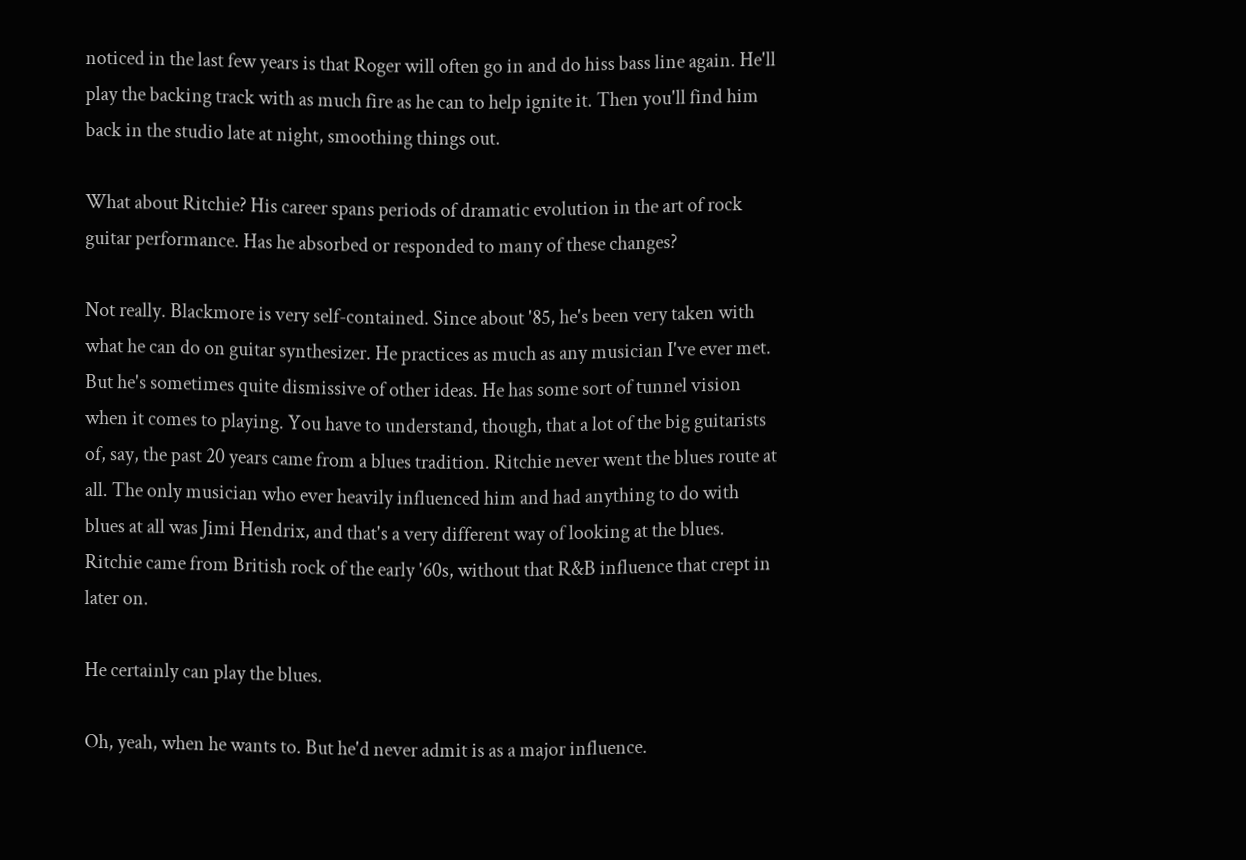noticed in the last few years is that Roger will often go in and do hiss bass line again. He'll play the backing track with as much fire as he can to help ignite it. Then you'll find him back in the studio late at night, smoothing things out.

What about Ritchie? His career spans periods of dramatic evolution in the art of rock guitar performance. Has he absorbed or responded to many of these changes?

Not really. Blackmore is very self-contained. Since about '85, he's been very taken with what he can do on guitar synthesizer. He practices as much as any musician I've ever met. But he's sometimes quite dismissive of other ideas. He has some sort of tunnel vision when it comes to playing. You have to understand, though, that a lot of the big guitarists of, say, the past 20 years came from a blues tradition. Ritchie never went the blues route at all. The only musician who ever heavily influenced him and had anything to do with blues at all was Jimi Hendrix, and that's a very different way of looking at the blues. Ritchie came from British rock of the early '60s, without that R&B influence that crept in later on.

He certainly can play the blues.

Oh, yeah, when he wants to. But he'd never admit is as a major influence.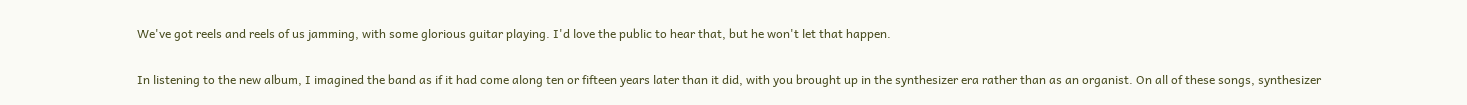We've got reels and reels of us jamming, with some glorious guitar playing. I'd love the public to hear that, but he won't let that happen.

In listening to the new album, I imagined the band as if it had come along ten or fifteen years later than it did, with you brought up in the synthesizer era rather than as an organist. On all of these songs, synthesizer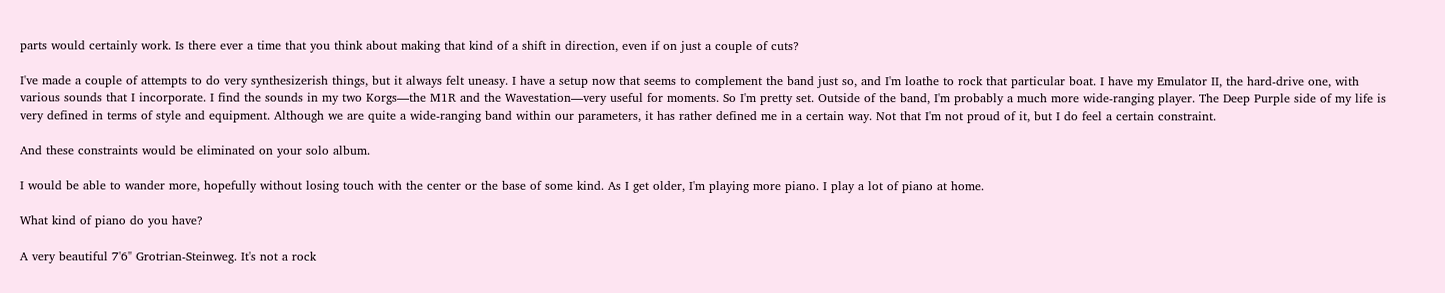parts would certainly work. Is there ever a time that you think about making that kind of a shift in direction, even if on just a couple of cuts?

I've made a couple of attempts to do very synthesizerish things, but it always felt uneasy. I have a setup now that seems to complement the band just so, and I'm loathe to rock that particular boat. I have my Emulator II, the hard-drive one, with various sounds that I incorporate. I find the sounds in my two Korgs—the M1R and the Wavestation—very useful for moments. So I'm pretty set. Outside of the band, I'm probably a much more wide-ranging player. The Deep Purple side of my life is very defined in terms of style and equipment. Although we are quite a wide-ranging band within our parameters, it has rather defined me in a certain way. Not that I'm not proud of it, but I do feel a certain constraint.

And these constraints would be eliminated on your solo album.

I would be able to wander more, hopefully without losing touch with the center or the base of some kind. As I get older, I'm playing more piano. I play a lot of piano at home.

What kind of piano do you have?

A very beautiful 7'6" Grotrian-Steinweg. It's not a rock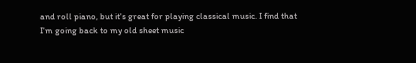and roll piano, but it's great for playing classical music. I find that I'm going back to my old sheet music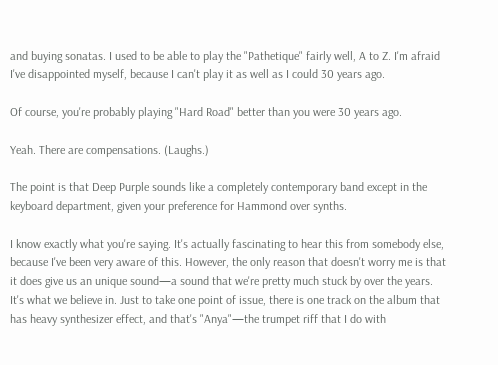and buying sonatas. I used to be able to play the "Pathetique" fairly well, A to Z. I'm afraid I've disappointed myself, because I can't play it as well as I could 30 years ago.

Of course, you're probably playing "Hard Road" better than you were 30 years ago.

Yeah. There are compensations. (Laughs.)

The point is that Deep Purple sounds like a completely contemporary band except in the keyboard department, given your preference for Hammond over synths.

I know exactly what you're saying. It's actually fascinating to hear this from somebody else, because I've been very aware of this. However, the only reason that doesn't worry me is that it does give us an unique sound—a sound that we're pretty much stuck by over the years. It's what we believe in. Just to take one point of issue, there is one track on the album that has heavy synthesizer effect, and that's "Anya"—the trumpet riff that I do with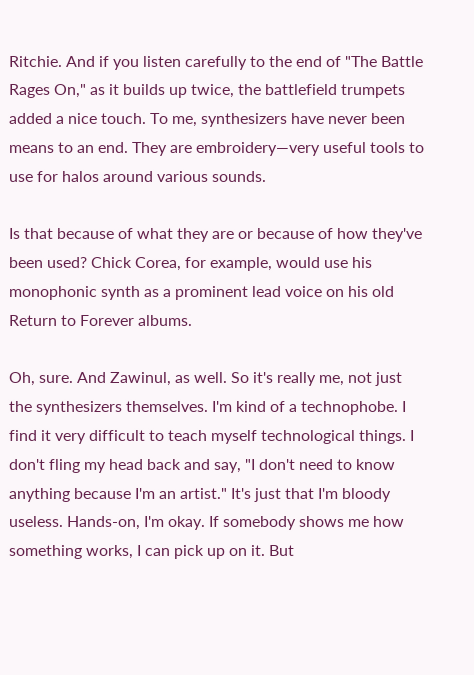Ritchie. And if you listen carefully to the end of "The Battle Rages On," as it builds up twice, the battlefield trumpets added a nice touch. To me, synthesizers have never been means to an end. They are embroidery—very useful tools to use for halos around various sounds.

Is that because of what they are or because of how they've been used? Chick Corea, for example, would use his monophonic synth as a prominent lead voice on his old Return to Forever albums.

Oh, sure. And Zawinul, as well. So it's really me, not just the synthesizers themselves. I'm kind of a technophobe. I find it very difficult to teach myself technological things. I don't fling my head back and say, "I don't need to know anything because I'm an artist." It's just that I'm bloody useless. Hands-on, I'm okay. If somebody shows me how something works, I can pick up on it. But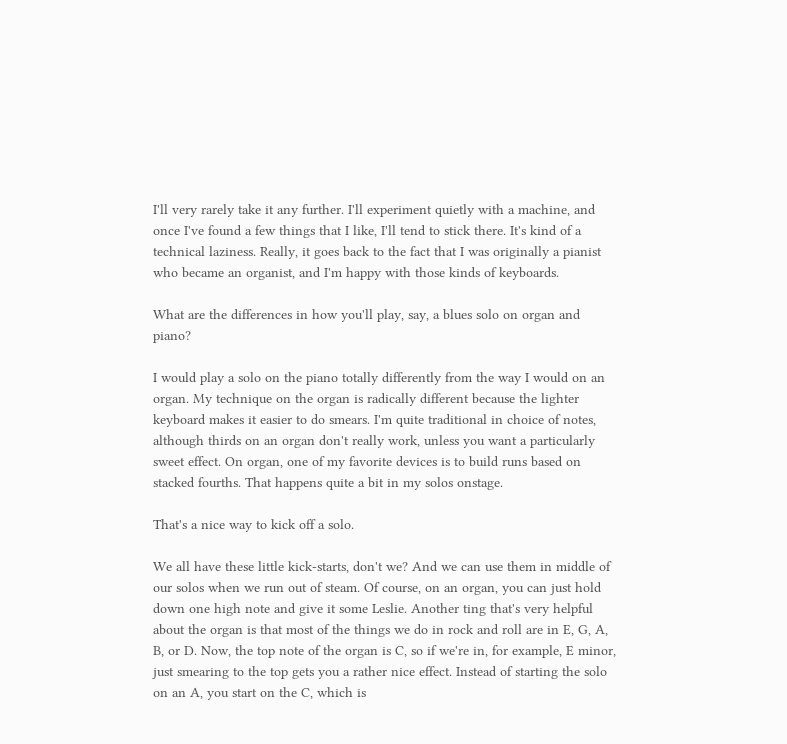I'll very rarely take it any further. I'll experiment quietly with a machine, and once I've found a few things that I like, I'll tend to stick there. It's kind of a technical laziness. Really, it goes back to the fact that I was originally a pianist who became an organist, and I'm happy with those kinds of keyboards.

What are the differences in how you'll play, say, a blues solo on organ and piano?

I would play a solo on the piano totally differently from the way I would on an organ. My technique on the organ is radically different because the lighter keyboard makes it easier to do smears. I'm quite traditional in choice of notes, although thirds on an organ don't really work, unless you want a particularly sweet effect. On organ, one of my favorite devices is to build runs based on stacked fourths. That happens quite a bit in my solos onstage.

That's a nice way to kick off a solo.

We all have these little kick-starts, don't we? And we can use them in middle of our solos when we run out of steam. Of course, on an organ, you can just hold down one high note and give it some Leslie. Another ting that's very helpful about the organ is that most of the things we do in rock and roll are in E, G, A, B, or D. Now, the top note of the organ is C, so if we're in, for example, E minor, just smearing to the top gets you a rather nice effect. Instead of starting the solo on an A, you start on the C, which is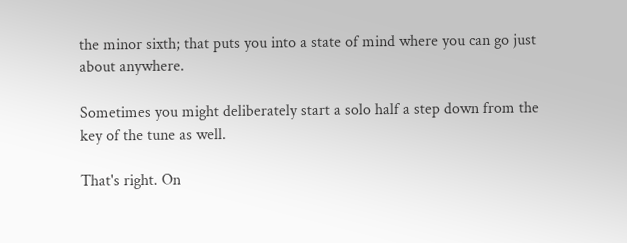the minor sixth; that puts you into a state of mind where you can go just about anywhere.

Sometimes you might deliberately start a solo half a step down from the key of the tune as well.

That's right. On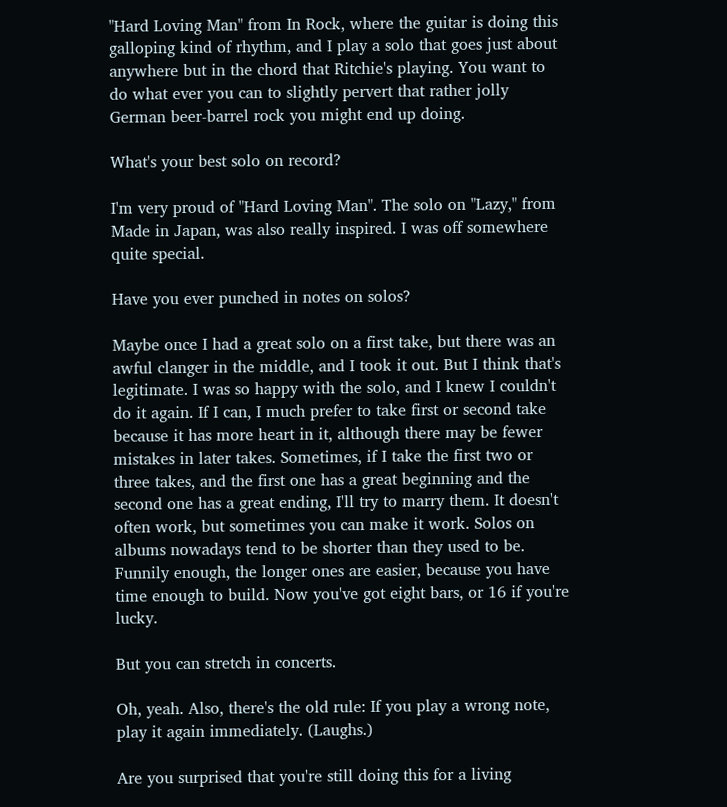"Hard Loving Man" from In Rock, where the guitar is doing this galloping kind of rhythm, and I play a solo that goes just about anywhere but in the chord that Ritchie's playing. You want to do what ever you can to slightly pervert that rather jolly German beer-barrel rock you might end up doing.

What's your best solo on record?

I'm very proud of "Hard Loving Man". The solo on "Lazy," from Made in Japan, was also really inspired. I was off somewhere quite special.

Have you ever punched in notes on solos?

Maybe once I had a great solo on a first take, but there was an awful clanger in the middle, and I took it out. But I think that's legitimate. I was so happy with the solo, and I knew I couldn't do it again. If I can, I much prefer to take first or second take because it has more heart in it, although there may be fewer mistakes in later takes. Sometimes, if I take the first two or three takes, and the first one has a great beginning and the second one has a great ending, I'll try to marry them. It doesn't often work, but sometimes you can make it work. Solos on albums nowadays tend to be shorter than they used to be. Funnily enough, the longer ones are easier, because you have time enough to build. Now you've got eight bars, or 16 if you're lucky.

But you can stretch in concerts.

Oh, yeah. Also, there's the old rule: If you play a wrong note, play it again immediately. (Laughs.)

Are you surprised that you're still doing this for a living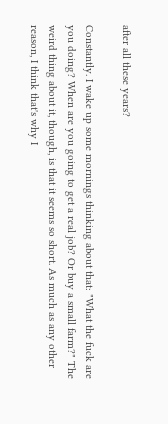after all these years?

Constantly. I wake up some mornings thinking about that: "What the fuck are you doing? When are you going to get a real job? Or buy a small farm?" The weird thing about it, though, is that it seems so short. As much as any other reason, I think that's why I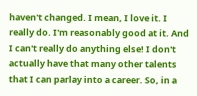haven't changed. I mean, I love it. I really do. I'm reasonably good at it. And I can't really do anything else! I don't actually have that many other talents that I can parlay into a career. So, in a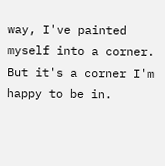way, I've painted myself into a corner. But it's a corner I'm happy to be in.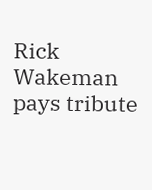Rick Wakeman pays tribute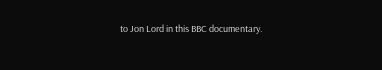to Jon Lord in this BBC documentary.